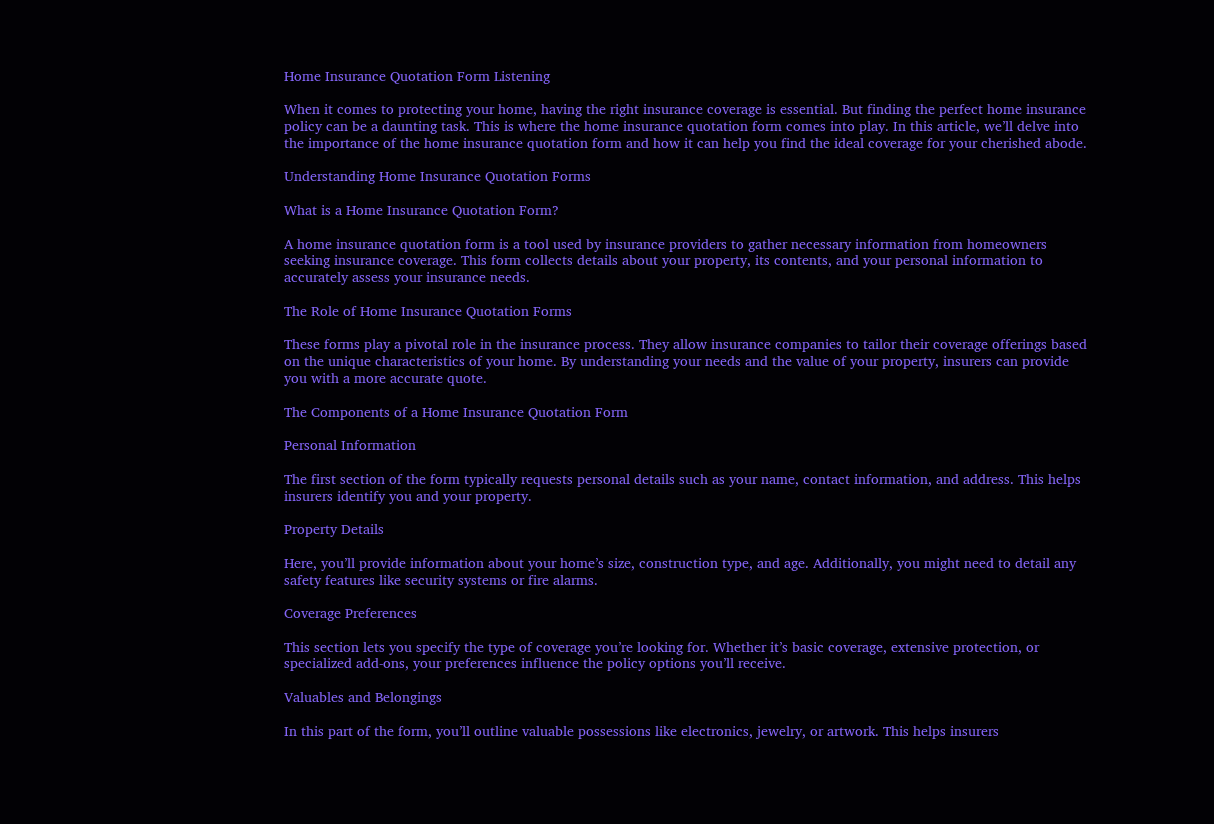Home Insurance Quotation Form Listening

When it comes to protecting your home, having the right insurance coverage is essential. But finding the perfect home insurance policy can be a daunting task. This is where the home insurance quotation form comes into play. In this article, we’ll delve into the importance of the home insurance quotation form and how it can help you find the ideal coverage for your cherished abode.

Understanding Home Insurance Quotation Forms

What is a Home Insurance Quotation Form?

A home insurance quotation form is a tool used by insurance providers to gather necessary information from homeowners seeking insurance coverage. This form collects details about your property, its contents, and your personal information to accurately assess your insurance needs.

The Role of Home Insurance Quotation Forms

These forms play a pivotal role in the insurance process. They allow insurance companies to tailor their coverage offerings based on the unique characteristics of your home. By understanding your needs and the value of your property, insurers can provide you with a more accurate quote.

The Components of a Home Insurance Quotation Form

Personal Information

The first section of the form typically requests personal details such as your name, contact information, and address. This helps insurers identify you and your property.

Property Details

Here, you’ll provide information about your home’s size, construction type, and age. Additionally, you might need to detail any safety features like security systems or fire alarms.

Coverage Preferences

This section lets you specify the type of coverage you’re looking for. Whether it’s basic coverage, extensive protection, or specialized add-ons, your preferences influence the policy options you’ll receive.

Valuables and Belongings

In this part of the form, you’ll outline valuable possessions like electronics, jewelry, or artwork. This helps insurers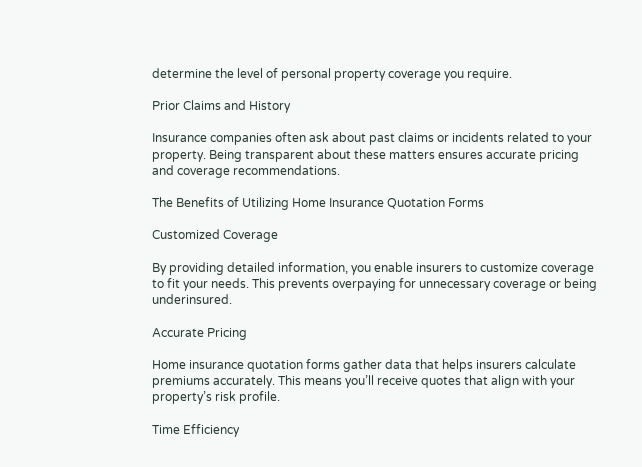determine the level of personal property coverage you require.

Prior Claims and History

Insurance companies often ask about past claims or incidents related to your property. Being transparent about these matters ensures accurate pricing and coverage recommendations.

The Benefits of Utilizing Home Insurance Quotation Forms

Customized Coverage

By providing detailed information, you enable insurers to customize coverage to fit your needs. This prevents overpaying for unnecessary coverage or being underinsured.

Accurate Pricing

Home insurance quotation forms gather data that helps insurers calculate premiums accurately. This means you’ll receive quotes that align with your property’s risk profile.

Time Efficiency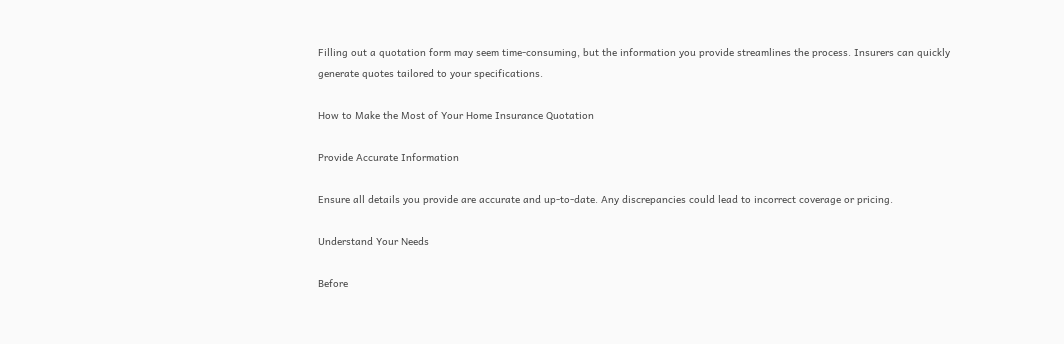Filling out a quotation form may seem time-consuming, but the information you provide streamlines the process. Insurers can quickly generate quotes tailored to your specifications.

How to Make the Most of Your Home Insurance Quotation

Provide Accurate Information

Ensure all details you provide are accurate and up-to-date. Any discrepancies could lead to incorrect coverage or pricing.

Understand Your Needs

Before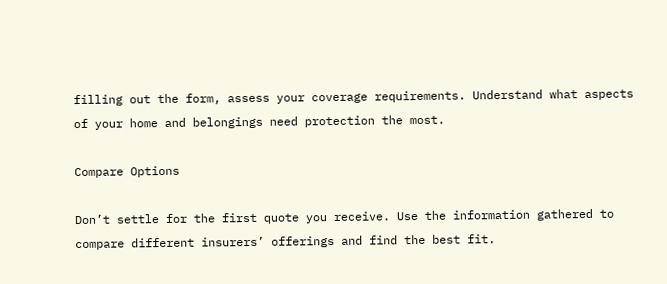filling out the form, assess your coverage requirements. Understand what aspects of your home and belongings need protection the most.

Compare Options

Don’t settle for the first quote you receive. Use the information gathered to compare different insurers’ offerings and find the best fit.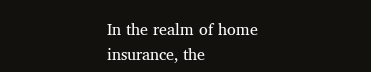In the realm of home insurance, the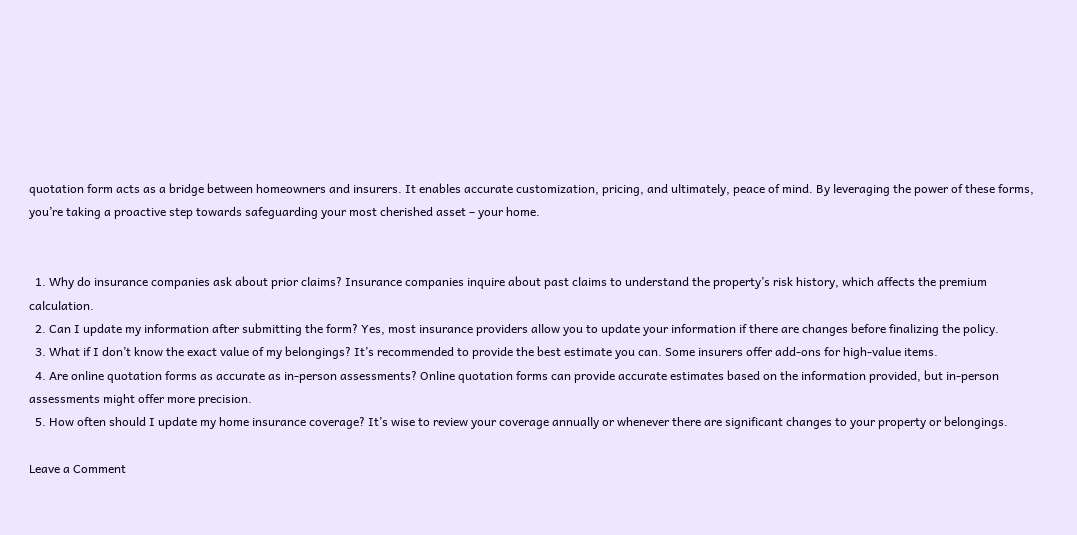quotation form acts as a bridge between homeowners and insurers. It enables accurate customization, pricing, and ultimately, peace of mind. By leveraging the power of these forms, you’re taking a proactive step towards safeguarding your most cherished asset – your home.


  1. Why do insurance companies ask about prior claims? Insurance companies inquire about past claims to understand the property’s risk history, which affects the premium calculation.
  2. Can I update my information after submitting the form? Yes, most insurance providers allow you to update your information if there are changes before finalizing the policy.
  3. What if I don’t know the exact value of my belongings? It’s recommended to provide the best estimate you can. Some insurers offer add-ons for high-value items.
  4. Are online quotation forms as accurate as in-person assessments? Online quotation forms can provide accurate estimates based on the information provided, but in-person assessments might offer more precision.
  5. How often should I update my home insurance coverage? It’s wise to review your coverage annually or whenever there are significant changes to your property or belongings.

Leave a Comment